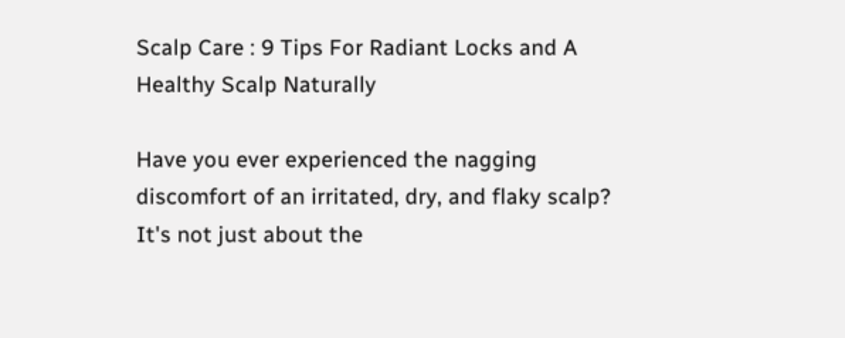Scalp Care : 9 Tips For Radiant Locks and A Healthy Scalp Naturally

Have you ever experienced the nagging discomfort of an irritated, dry, and flaky scalp? It's not just about the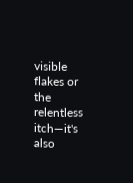visible flakes or the relentless itch—it's also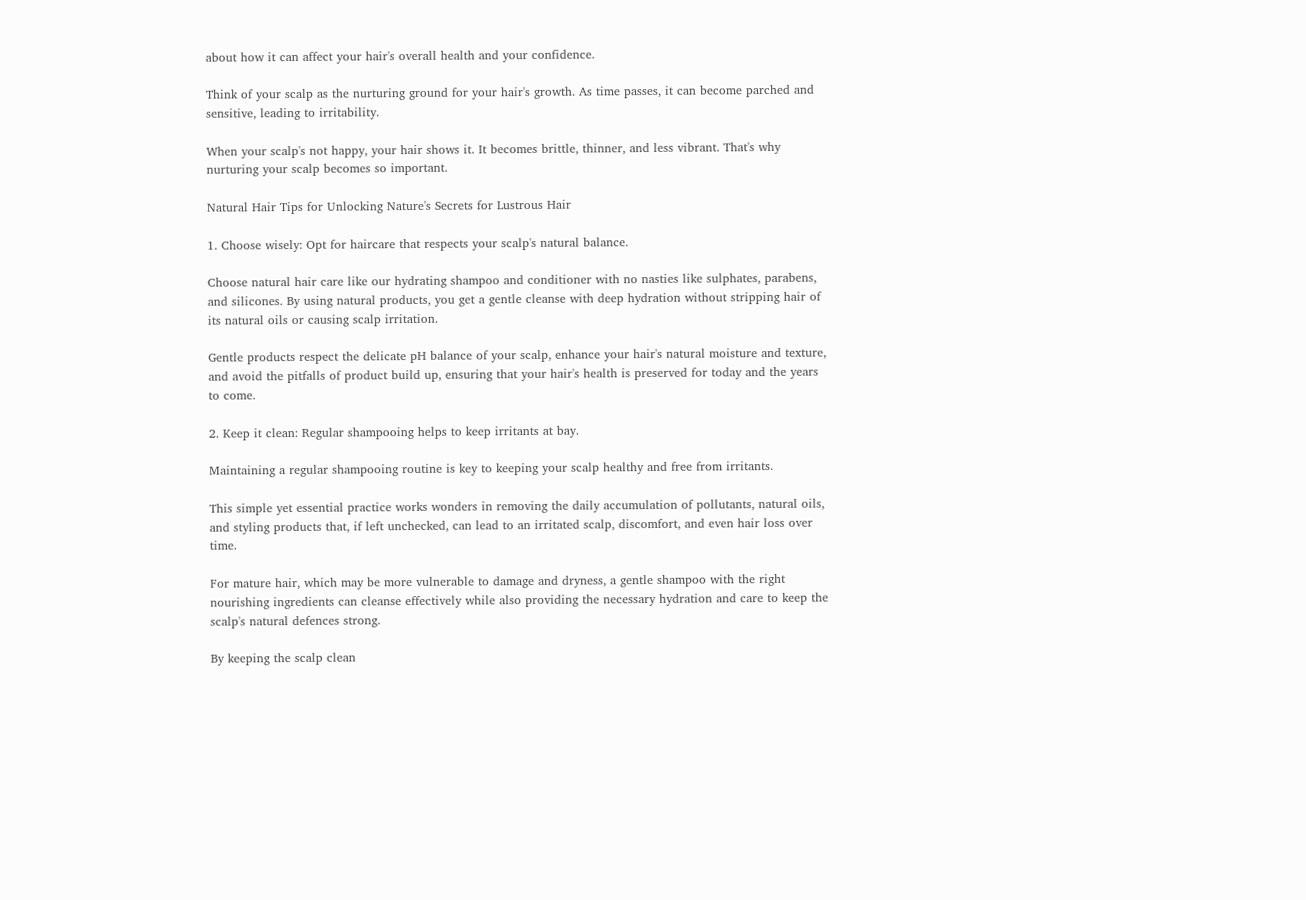about how it can affect your hair's overall health and your confidence.

Think of your scalp as the nurturing ground for your hair's growth. As time passes, it can become parched and sensitive, leading to irritability.

When your scalp's not happy, your hair shows it. It becomes brittle, thinner, and less vibrant. That's why nurturing your scalp becomes so important.

Natural Hair Tips for Unlocking Nature's Secrets for Lustrous Hair

1. Choose wisely: Opt for haircare that respects your scalp's natural balance.

Choose natural hair care like our hydrating shampoo and conditioner with no nasties like sulphates, parabens, and silicones. By using natural products, you get a gentle cleanse with deep hydration without stripping hair of its natural oils or causing scalp irritation.

Gentle products respect the delicate pH balance of your scalp, enhance your hair's natural moisture and texture, and avoid the pitfalls of product build up, ensuring that your hair's health is preserved for today and the years to come.

2. Keep it clean: Regular shampooing helps to keep irritants at bay.

Maintaining a regular shampooing routine is key to keeping your scalp healthy and free from irritants.

This simple yet essential practice works wonders in removing the daily accumulation of pollutants, natural oils, and styling products that, if left unchecked, can lead to an irritated scalp, discomfort, and even hair loss over time.

For mature hair, which may be more vulnerable to damage and dryness, a gentle shampoo with the right nourishing ingredients can cleanse effectively while also providing the necessary hydration and care to keep the scalp's natural defences strong.

By keeping the scalp clean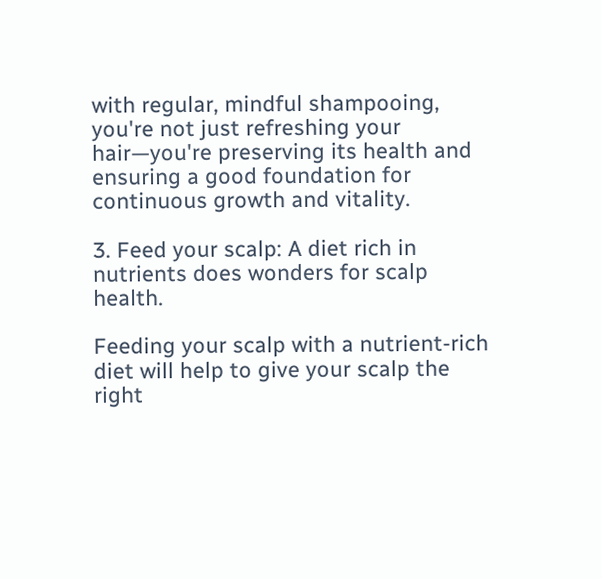with regular, mindful shampooing, you're not just refreshing your hair—you're preserving its health and ensuring a good foundation for continuous growth and vitality.

3. Feed your scalp: A diet rich in nutrients does wonders for scalp health.

Feeding your scalp with a nutrient-rich diet will help to give your scalp the right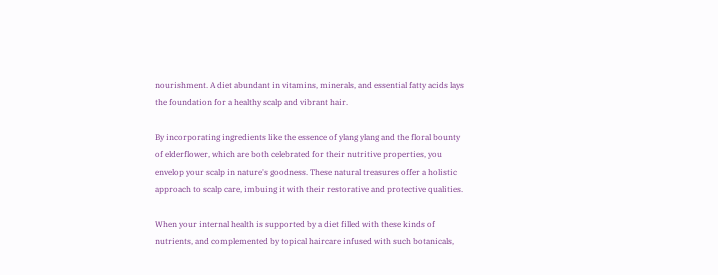nourishment. A diet abundant in vitamins, minerals, and essential fatty acids lays the foundation for a healthy scalp and vibrant hair.

By incorporating ingredients like the essence of ylang ylang and the floral bounty of elderflower, which are both celebrated for their nutritive properties, you envelop your scalp in nature's goodness. These natural treasures offer a holistic approach to scalp care, imbuing it with their restorative and protective qualities.

When your internal health is supported by a diet filled with these kinds of nutrients, and complemented by topical haircare infused with such botanicals,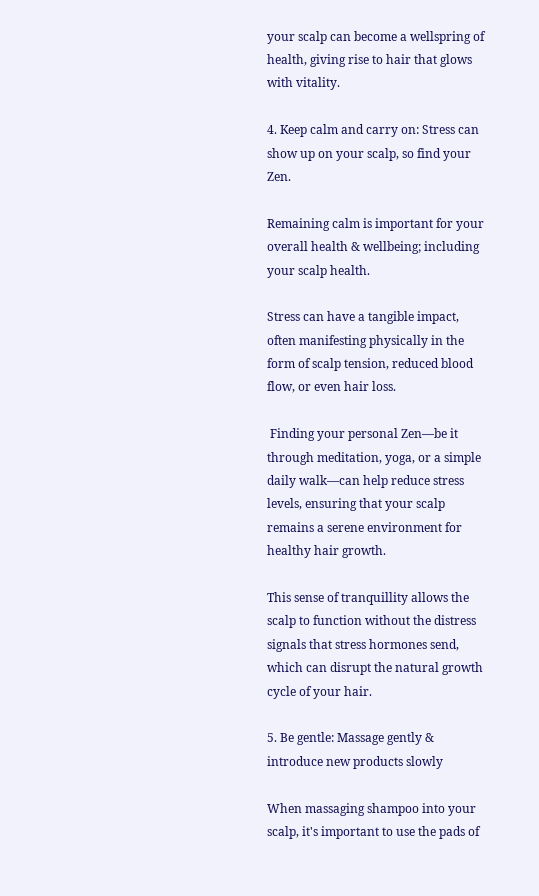your scalp can become a wellspring of health, giving rise to hair that glows with vitality.

4. Keep calm and carry on: Stress can show up on your scalp, so find your Zen.

Remaining calm is important for your overall health & wellbeing; including your scalp health.

Stress can have a tangible impact, often manifesting physically in the form of scalp tension, reduced blood flow, or even hair loss.

 Finding your personal Zen—be it through meditation, yoga, or a simple daily walk—can help reduce stress levels, ensuring that your scalp remains a serene environment for healthy hair growth.

This sense of tranquillity allows the scalp to function without the distress signals that stress hormones send, which can disrupt the natural growth cycle of your hair.

5. Be gentle: Massage gently & introduce new products slowly

When massaging shampoo into your scalp, it's important to use the pads of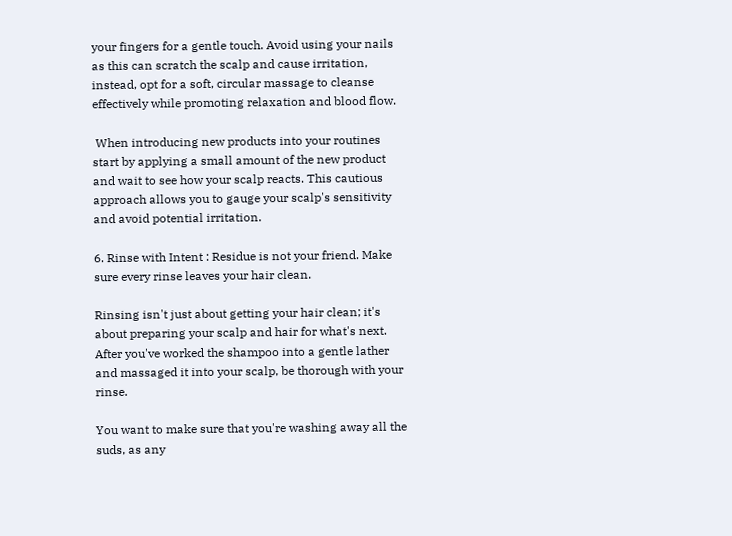your fingers for a gentle touch. Avoid using your nails as this can scratch the scalp and cause irritation, instead, opt for a soft, circular massage to cleanse effectively while promoting relaxation and blood flow.

 When introducing new products into your routines start by applying a small amount of the new product and wait to see how your scalp reacts. This cautious approach allows you to gauge your scalp's sensitivity and avoid potential irritation.

6. Rinse with Intent : Residue is not your friend. Make sure every rinse leaves your hair clean.

Rinsing isn't just about getting your hair clean; it's about preparing your scalp and hair for what's next. After you've worked the shampoo into a gentle lather and massaged it into your scalp, be thorough with your rinse.

You want to make sure that you're washing away all the suds, as any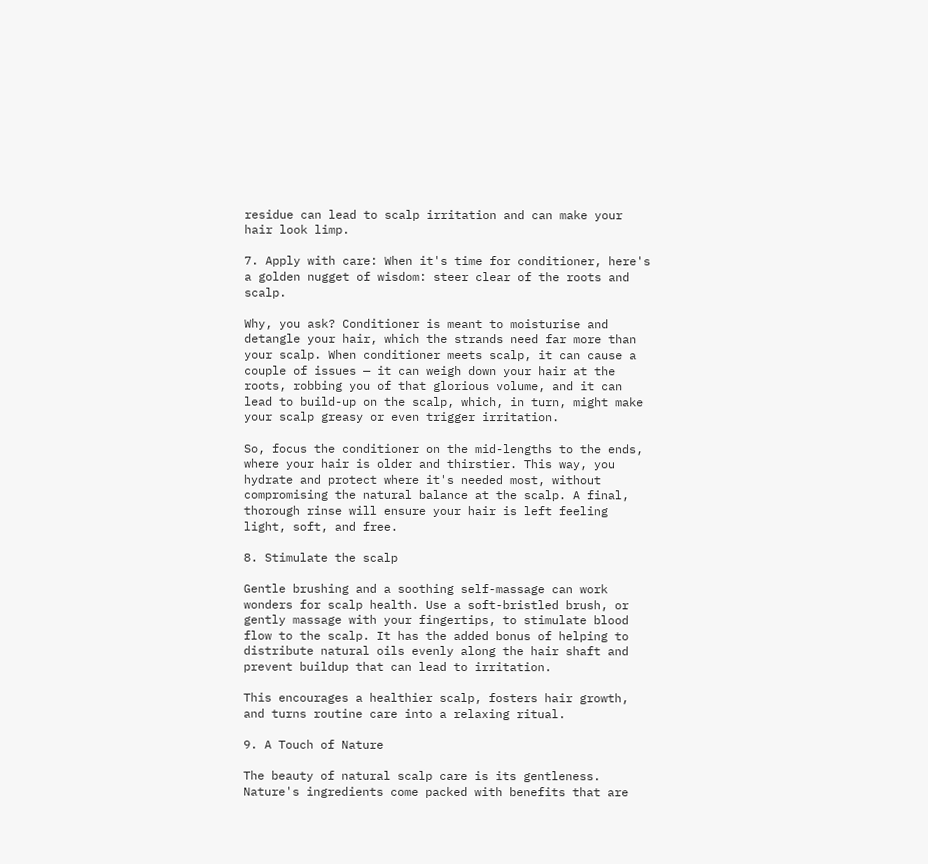residue can lead to scalp irritation and can make your hair look limp.

7. Apply with care: When it's time for conditioner, here's a golden nugget of wisdom: steer clear of the roots and scalp.

Why, you ask? Conditioner is meant to moisturise and detangle your hair, which the strands need far more than your scalp. When conditioner meets scalp, it can cause a couple of issues — it can weigh down your hair at the roots, robbing you of that glorious volume, and it can lead to build-up on the scalp, which, in turn, might make your scalp greasy or even trigger irritation.

So, focus the conditioner on the mid-lengths to the ends, where your hair is older and thirstier. This way, you hydrate and protect where it's needed most, without compromising the natural balance at the scalp. A final, thorough rinse will ensure your hair is left feeling light, soft, and free.

8. Stimulate the scalp

Gentle brushing and a soothing self-massage can work wonders for scalp health. Use a soft-bristled brush, or gently massage with your fingertips, to stimulate blood flow to the scalp. It has the added bonus of helping to distribute natural oils evenly along the hair shaft and prevent buildup that can lead to irritation.

This encourages a healthier scalp, fosters hair growth, and turns routine care into a relaxing ritual.

9. A Touch of Nature

The beauty of natural scalp care is its gentleness. Nature's ingredients come packed with benefits that are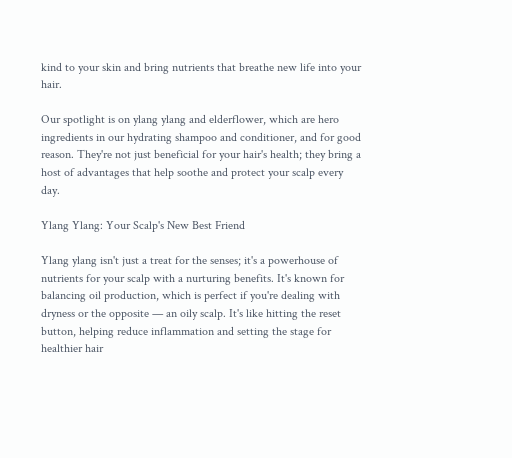kind to your skin and bring nutrients that breathe new life into your hair.

Our spotlight is on ylang ylang and elderflower, which are hero ingredients in our hydrating shampoo and conditioner, and for good reason. They're not just beneficial for your hair's health; they bring a host of advantages that help soothe and protect your scalp every day.

Ylang Ylang: Your Scalp's New Best Friend

Ylang ylang isn't just a treat for the senses; it's a powerhouse of nutrients for your scalp with a nurturing benefits. It's known for balancing oil production, which is perfect if you're dealing with dryness or the opposite — an oily scalp. It's like hitting the reset button, helping reduce inflammation and setting the stage for healthier hair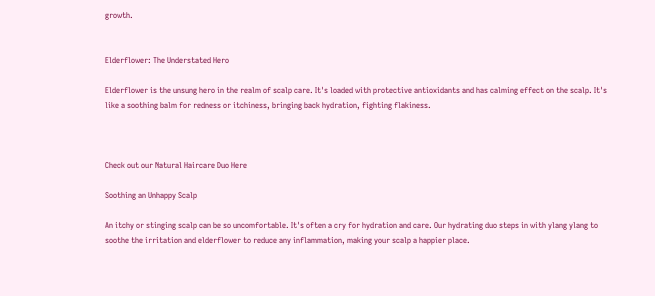growth.


Elderflower: The Understated Hero

Elderflower is the unsung hero in the realm of scalp care. It's loaded with protective antioxidants and has calming effect on the scalp. It's like a soothing balm for redness or itchiness, bringing back hydration, fighting flakiness.



Check out our Natural Haircare Duo Here

Soothing an Unhappy Scalp

An itchy or stinging scalp can be so uncomfortable. It's often a cry for hydration and care. Our hydrating duo steps in with ylang ylang to soothe the irritation and elderflower to reduce any inflammation, making your scalp a happier place.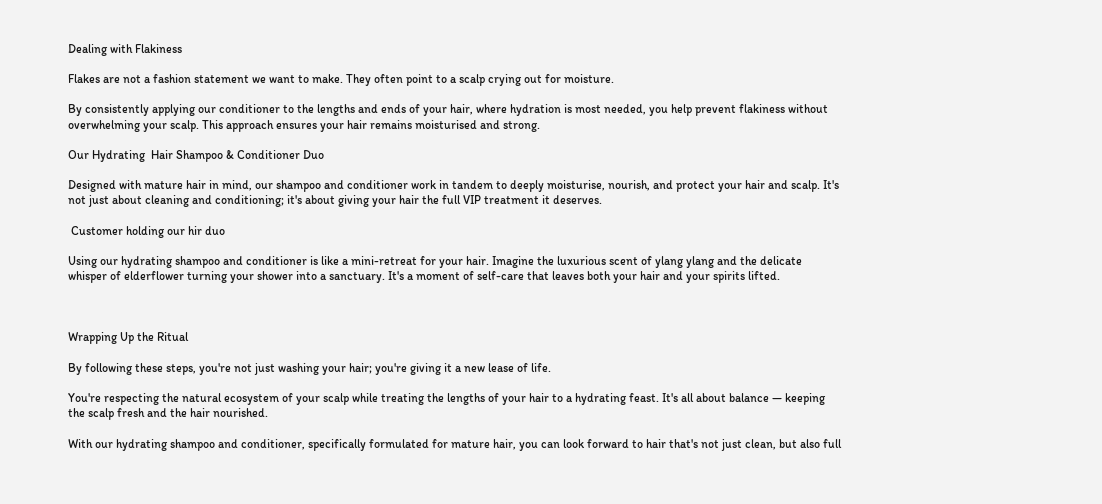Dealing with Flakiness

Flakes are not a fashion statement we want to make. They often point to a scalp crying out for moisture.

By consistently applying our conditioner to the lengths and ends of your hair, where hydration is most needed, you help prevent flakiness without overwhelming your scalp. This approach ensures your hair remains moisturised and strong.

Our Hydrating  Hair Shampoo & Conditioner Duo

Designed with mature hair in mind, our shampoo and conditioner work in tandem to deeply moisturise, nourish, and protect your hair and scalp. It's not just about cleaning and conditioning; it's about giving your hair the full VIP treatment it deserves.

 Customer holding our hir duo

Using our hydrating shampoo and conditioner is like a mini-retreat for your hair. Imagine the luxurious scent of ylang ylang and the delicate whisper of elderflower turning your shower into a sanctuary. It's a moment of self-care that leaves both your hair and your spirits lifted.



Wrapping Up the Ritual

By following these steps, you're not just washing your hair; you're giving it a new lease of life.

You're respecting the natural ecosystem of your scalp while treating the lengths of your hair to a hydrating feast. It's all about balance — keeping the scalp fresh and the hair nourished.

With our hydrating shampoo and conditioner, specifically formulated for mature hair, you can look forward to hair that's not just clean, but also full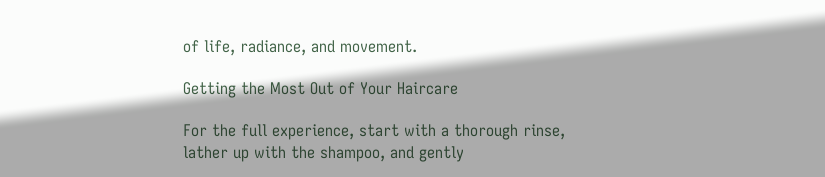of life, radiance, and movement.

Getting the Most Out of Your Haircare

For the full experience, start with a thorough rinse, lather up with the shampoo, and gently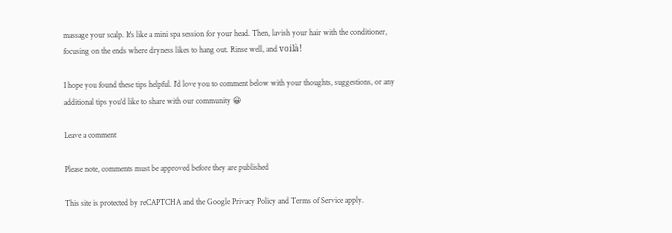massage your scalp. It's like a mini spa session for your head. Then, lavish your hair with the conditioner, focusing on the ends where dryness likes to hang out. Rinse well, and voilà!

I hope you found these tips helpful. I'd love you to comment below with your thoughts, suggestions, or any additional tips you'd like to share with our community 😀

Leave a comment

Please note, comments must be approved before they are published

This site is protected by reCAPTCHA and the Google Privacy Policy and Terms of Service apply.